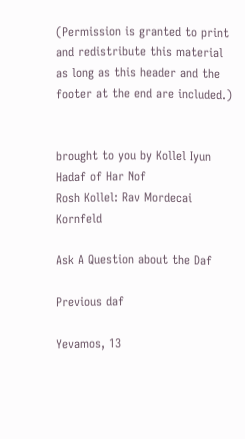(Permission is granted to print and redistribute this material
as long as this header and the footer at the end are included.)


brought to you by Kollel Iyun Hadaf of Har Nof
Rosh Kollel: Rav Mordecai Kornfeld

Ask A Question about the Daf

Previous daf

Yevamos, 13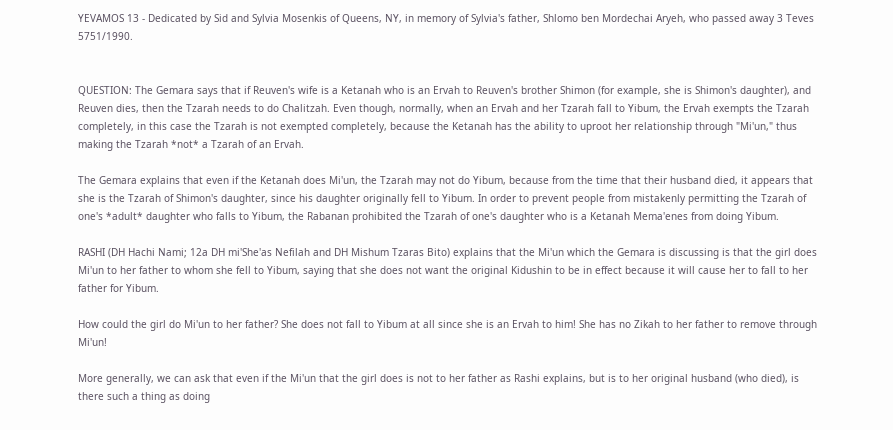YEVAMOS 13 - Dedicated by Sid and Sylvia Mosenkis of Queens, NY, in memory of Sylvia's father, Shlomo ben Mordechai Aryeh, who passed away 3 Teves 5751/1990.


QUESTION: The Gemara says that if Reuven's wife is a Ketanah who is an Ervah to Reuven's brother Shimon (for example, she is Shimon's daughter), and Reuven dies, then the Tzarah needs to do Chalitzah. Even though, normally, when an Ervah and her Tzarah fall to Yibum, the Ervah exempts the Tzarah completely, in this case the Tzarah is not exempted completely, because the Ketanah has the ability to uproot her relationship through "Mi'un," thus making the Tzarah *not* a Tzarah of an Ervah.

The Gemara explains that even if the Ketanah does Mi'un, the Tzarah may not do Yibum, because from the time that their husband died, it appears that she is the Tzarah of Shimon's daughter, since his daughter originally fell to Yibum. In order to prevent people from mistakenly permitting the Tzarah of one's *adult* daughter who falls to Yibum, the Rabanan prohibited the Tzarah of one's daughter who is a Ketanah Mema'enes from doing Yibum.

RASHI (DH Hachi Nami; 12a DH mi'She'as Nefilah and DH Mishum Tzaras Bito) explains that the Mi'un which the Gemara is discussing is that the girl does Mi'un to her father to whom she fell to Yibum, saying that she does not want the original Kidushin to be in effect because it will cause her to fall to her father for Yibum.

How could the girl do Mi'un to her father? She does not fall to Yibum at all since she is an Ervah to him! She has no Zikah to her father to remove through Mi'un!

More generally, we can ask that even if the Mi'un that the girl does is not to her father as Rashi explains, but is to her original husband (who died), is there such a thing as doing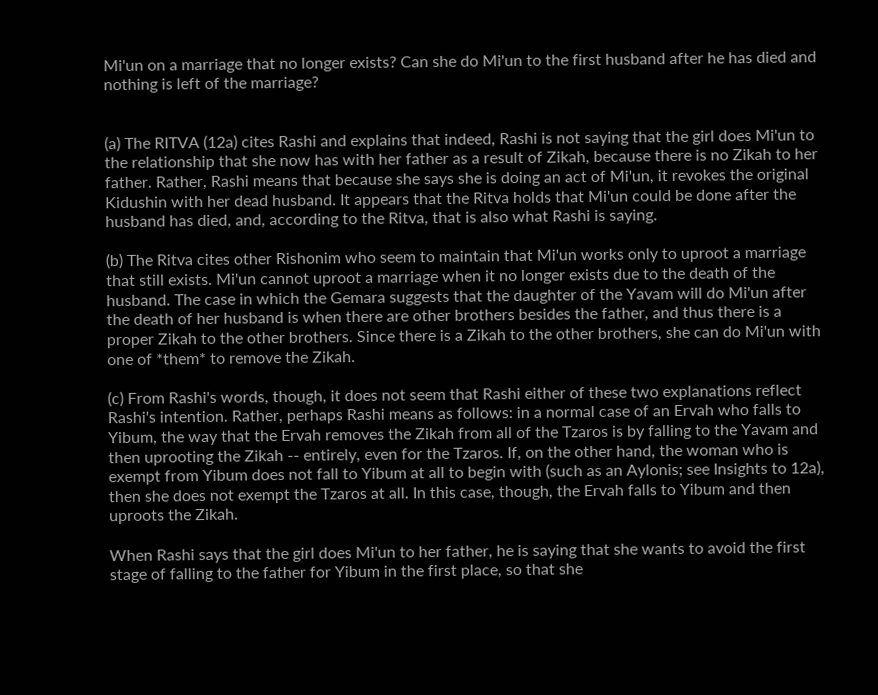Mi'un on a marriage that no longer exists? Can she do Mi'un to the first husband after he has died and nothing is left of the marriage?


(a) The RITVA (12a) cites Rashi and explains that indeed, Rashi is not saying that the girl does Mi'un to the relationship that she now has with her father as a result of Zikah, because there is no Zikah to her father. Rather, Rashi means that because she says she is doing an act of Mi'un, it revokes the original Kidushin with her dead husband. It appears that the Ritva holds that Mi'un could be done after the husband has died, and, according to the Ritva, that is also what Rashi is saying.

(b) The Ritva cites other Rishonim who seem to maintain that Mi'un works only to uproot a marriage that still exists. Mi'un cannot uproot a marriage when it no longer exists due to the death of the husband. The case in which the Gemara suggests that the daughter of the Yavam will do Mi'un after the death of her husband is when there are other brothers besides the father, and thus there is a proper Zikah to the other brothers. Since there is a Zikah to the other brothers, she can do Mi'un with one of *them* to remove the Zikah.

(c) From Rashi's words, though, it does not seem that Rashi either of these two explanations reflect Rashi's intention. Rather, perhaps Rashi means as follows: in a normal case of an Ervah who falls to Yibum, the way that the Ervah removes the Zikah from all of the Tzaros is by falling to the Yavam and then uprooting the Zikah -- entirely, even for the Tzaros. If, on the other hand, the woman who is exempt from Yibum does not fall to Yibum at all to begin with (such as an Aylonis; see Insights to 12a), then she does not exempt the Tzaros at all. In this case, though, the Ervah falls to Yibum and then uproots the Zikah.

When Rashi says that the girl does Mi'un to her father, he is saying that she wants to avoid the first stage of falling to the father for Yibum in the first place, so that she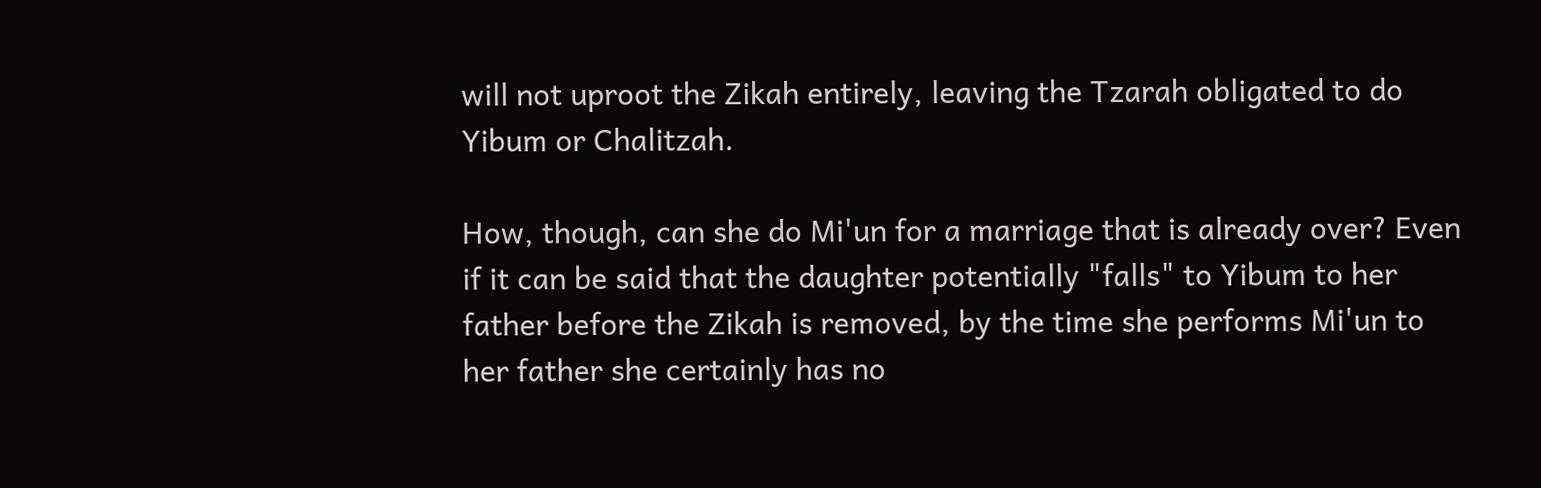will not uproot the Zikah entirely, leaving the Tzarah obligated to do Yibum or Chalitzah.

How, though, can she do Mi'un for a marriage that is already over? Even if it can be said that the daughter potentially "falls" to Yibum to her father before the Zikah is removed, by the time she performs Mi'un to her father she certainly has no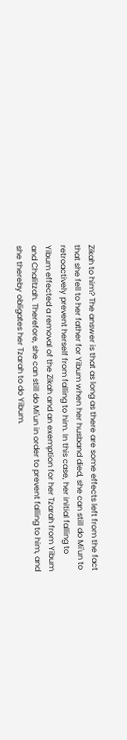Zikah to him? The answer is that as long as there are some effects left from the fact that she fell to her father for Yibum when her husband died, she can still do Mi'un to retroactively prevent herself from falling to him. In this case, her initial falling to Yibum effected a removal of the Zikah and an exemption for her Tzarah from Yibum and Chalitzah. Therefore, she can still do Mi'un in order to prevent falling to him, and she thereby obligates her Tzarah to do Yibum.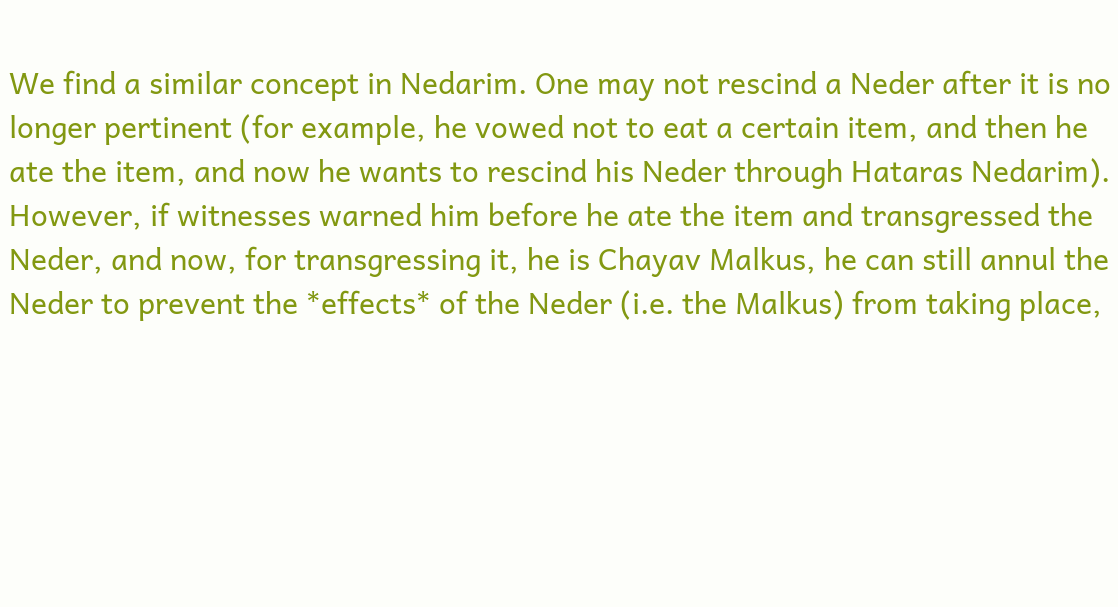We find a similar concept in Nedarim. One may not rescind a Neder after it is no longer pertinent (for example, he vowed not to eat a certain item, and then he ate the item, and now he wants to rescind his Neder through Hataras Nedarim). However, if witnesses warned him before he ate the item and transgressed the Neder, and now, for transgressing it, he is Chayav Malkus, he can still annul the Neder to prevent the *effects* of the Neder (i.e. the Malkus) from taking place,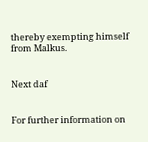thereby exempting himself from Malkus.


Next daf


For further information on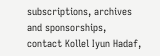subscriptions, archives and sponsorships,
contact Kollel Iyun Hadaf,